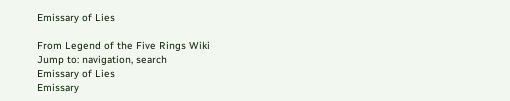Emissary of Lies

From Legend of the Five Rings Wiki
Jump to: navigation, search
Emissary of Lies
Emissary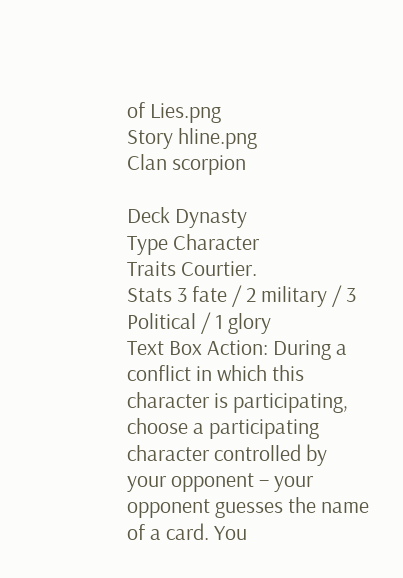of Lies.png
Story hline.png
Clan scorpion

Deck Dynasty
Type Character
Traits Courtier.
Stats 3 fate / 2 military / 3 Political / 1 glory
Text Box Action: During a conflict in which this character is participating, choose a participating character controlled by your opponent – your opponent guesses the name of a card. You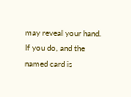may reveal your hand. If you do, and the named card is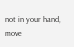not in your hand, move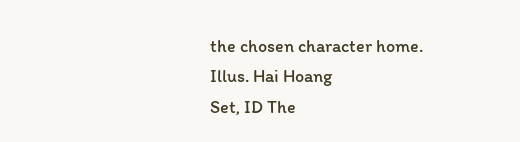the chosen character home.
Illus. Hai Hoang
Set, ID The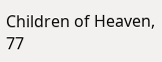Children of Heaven, 77